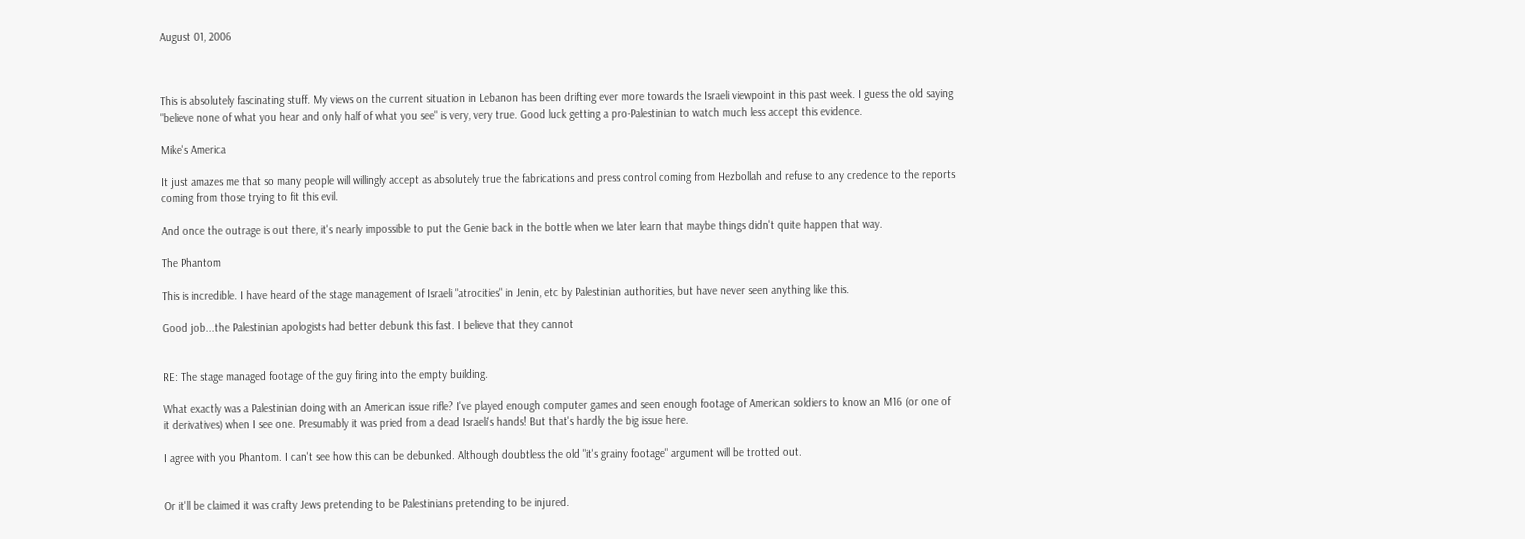August 01, 2006



This is absolutely fascinating stuff. My views on the current situation in Lebanon has been drifting ever more towards the Israeli viewpoint in this past week. I guess the old saying "believe none of what you hear and only half of what you see" is very, very true. Good luck getting a pro-Palestinian to watch much less accept this evidence.

Mike's America

It just amazes me that so many people will willingly accept as absolutely true the fabrications and press control coming from Hezbollah and refuse to any credence to the reports coming from those trying to fit this evil.

And once the outrage is out there, it's nearly impossible to put the Genie back in the bottle when we later learn that maybe things didn't quite happen that way.

The Phantom

This is incredible. I have heard of the stage management of Israeli "atrocities" in Jenin, etc by Palestinian authorities, but have never seen anything like this.

Good job...the Palestinian apologists had better debunk this fast. I believe that they cannot


RE: The stage managed footage of the guy firing into the empty building.

What exactly was a Palestinian doing with an American issue rifle? I've played enough computer games and seen enough footage of American soldiers to know an M16 (or one of it derivatives) when I see one. Presumably it was pried from a dead Israeli's hands! But that's hardly the big issue here.

I agree with you Phantom. I can't see how this can be debunked. Although doubtless the old "it's grainy footage" argument will be trotted out.


Or it'll be claimed it was crafty Jews pretending to be Palestinians pretending to be injured.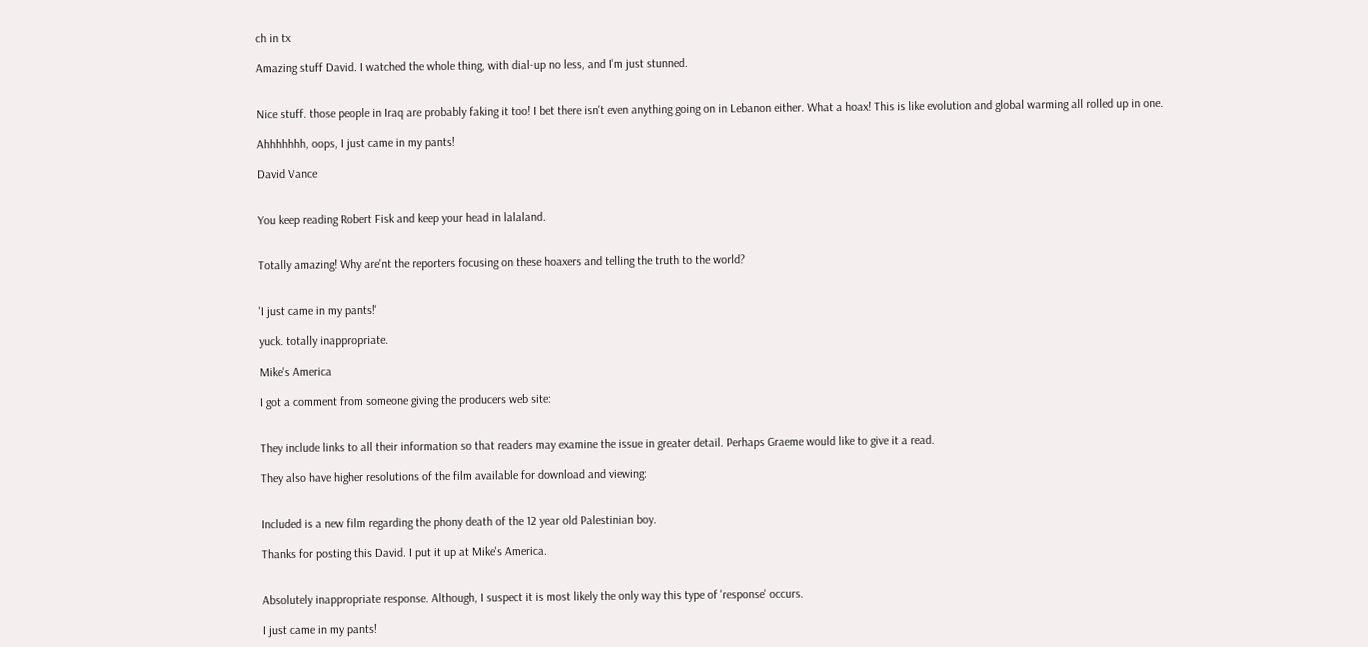ch in tx

Amazing stuff David. I watched the whole thing, with dial-up no less, and I'm just stunned.


Nice stuff. those people in Iraq are probably faking it too! I bet there isn't even anything going on in Lebanon either. What a hoax! This is like evolution and global warming all rolled up in one.

Ahhhhhhh, oops, I just came in my pants!

David Vance


You keep reading Robert Fisk and keep your head in lalaland.


Totally amazing! Why are'nt the reporters focusing on these hoaxers and telling the truth to the world?


'I just came in my pants!'

yuck. totally inappropriate.

Mike's America

I got a comment from someone giving the producers web site:


They include links to all their information so that readers may examine the issue in greater detail. Perhaps Graeme would like to give it a read.

They also have higher resolutions of the film available for download and viewing:


Included is a new film regarding the phony death of the 12 year old Palestinian boy.

Thanks for posting this David. I put it up at Mike's America.


Absolutely inappropriate response. Although, I suspect it is most likely the only way this type of 'response' occurs.

I just came in my pants!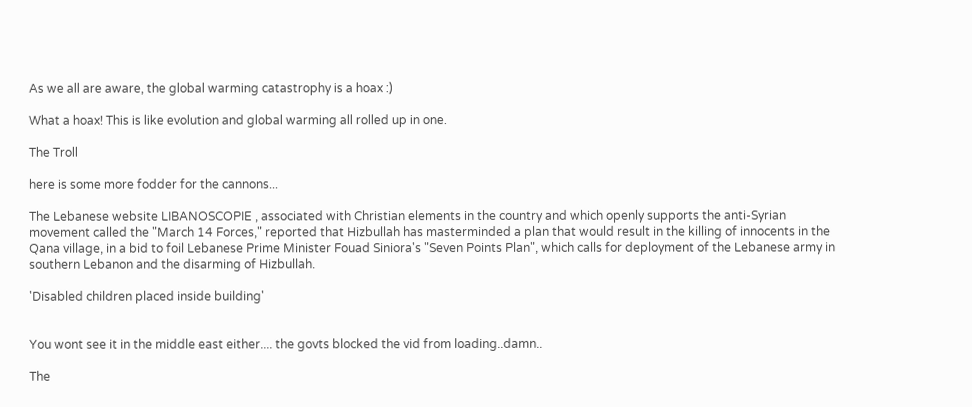As we all are aware, the global warming catastrophy is a hoax :)

What a hoax! This is like evolution and global warming all rolled up in one.

The Troll

here is some more fodder for the cannons...

The Lebanese website LIBANOSCOPIE , associated with Christian elements in the country and which openly supports the anti-Syrian movement called the "March 14 Forces," reported that Hizbullah has masterminded a plan that would result in the killing of innocents in the Qana village, in a bid to foil Lebanese Prime Minister Fouad Siniora's "Seven Points Plan", which calls for deployment of the Lebanese army in southern Lebanon and the disarming of Hizbullah.

'Disabled children placed inside building'


You wont see it in the middle east either.... the govts blocked the vid from loading..damn..

The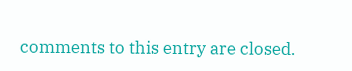comments to this entry are closed.